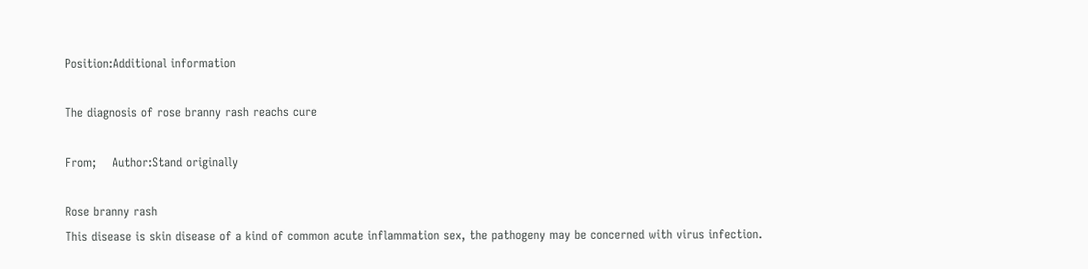Position:Additional information

The diagnosis of rose branny rash reachs cure

From;    Author:Stand originally

Rose branny rash
This disease is skin disease of a kind of common acute inflammation sex, the pathogeny may be concerned with virus infection.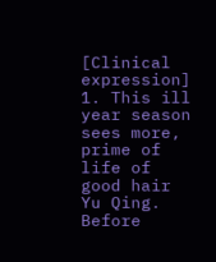[Clinical expression]
1. This ill year season sees more, prime of life of good hair Yu Qing. Before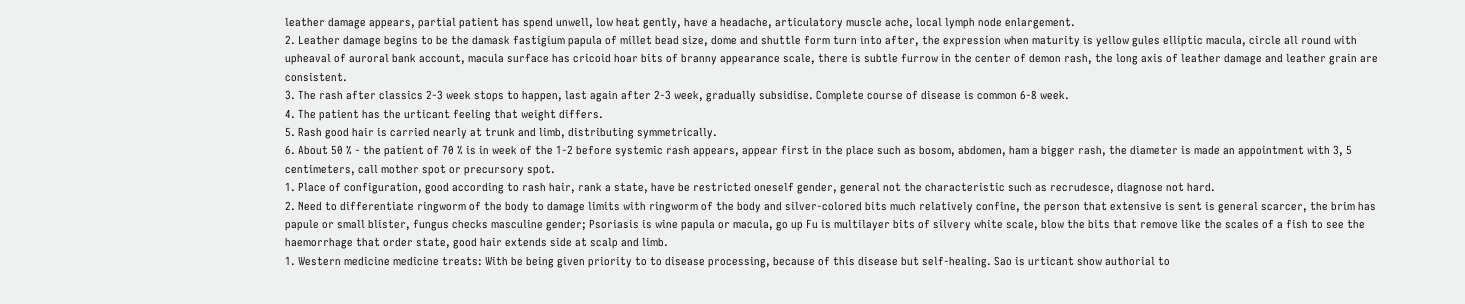leather damage appears, partial patient has spend unwell, low heat gently, have a headache, articulatory muscle ache, local lymph node enlargement.
2. Leather damage begins to be the damask fastigium papula of millet bead size, dome and shuttle form turn into after, the expression when maturity is yellow gules elliptic macula, circle all round with upheaval of auroral bank account, macula surface has cricoid hoar bits of branny appearance scale, there is subtle furrow in the center of demon rash, the long axis of leather damage and leather grain are consistent.
3. The rash after classics 2-3 week stops to happen, last again after 2-3 week, gradually subsidise. Complete course of disease is common 6-8 week.
4. The patient has the urticant feeling that weight differs.
5. Rash good hair is carried nearly at trunk and limb, distributing symmetrically.
6. About 50 % - the patient of 70 % is in week of the 1-2 before systemic rash appears, appear first in the place such as bosom, abdomen, ham a bigger rash, the diameter is made an appointment with 3, 5 centimeters, call mother spot or precursory spot.
1. Place of configuration, good according to rash hair, rank a state, have be restricted oneself gender, general not the characteristic such as recrudesce, diagnose not hard.
2. Need to differentiate ringworm of the body to damage limits with ringworm of the body and silver-colored bits much relatively confine, the person that extensive is sent is general scarcer, the brim has papule or small blister, fungus checks masculine gender; Psoriasis is wine papula or macula, go up Fu is multilayer bits of silvery white scale, blow the bits that remove like the scales of a fish to see the haemorrhage that order state, good hair extends side at scalp and limb.
1. Western medicine medicine treats: With be being given priority to to disease processing, because of this disease but self-healing. Sao is urticant show authorial to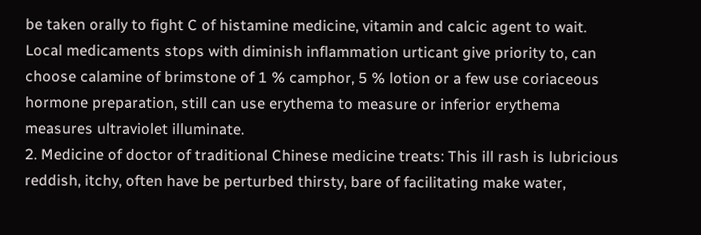be taken orally to fight C of histamine medicine, vitamin and calcic agent to wait.
Local medicaments stops with diminish inflammation urticant give priority to, can choose calamine of brimstone of 1 % camphor, 5 % lotion or a few use coriaceous hormone preparation, still can use erythema to measure or inferior erythema measures ultraviolet illuminate.
2. Medicine of doctor of traditional Chinese medicine treats: This ill rash is lubricious reddish, itchy, often have be perturbed thirsty, bare of facilitating make water,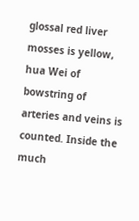glossal red liver mosses is yellow, hua Wei of bowstring of arteries and veins is counted. Inside the much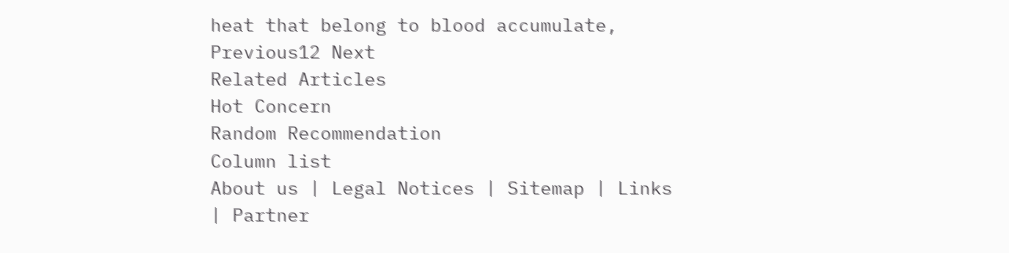heat that belong to blood accumulate,
Previous12 Next
Related Articles
Hot Concern
Random Recommendation
Column list
About us | Legal Notices | Sitemap | Links | Partner